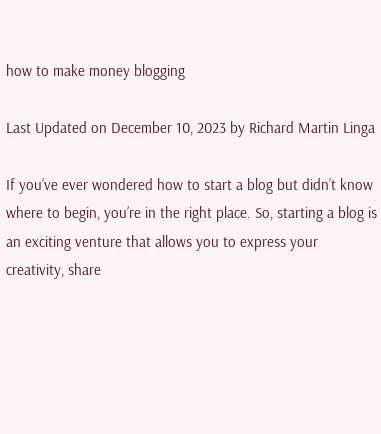how to make money blogging

Last Updated on December 10, 2023 by Richard Martin Linga

If you’ve ever wondered how to start a blog but didn’t know where to begin, you’re in the right place. So, starting a blog is an exciting venture that allows you to express your creativity, share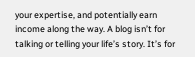your expertise, and potentially earn income along the way. A blog isn’t for talking or telling your life’s story. It’s for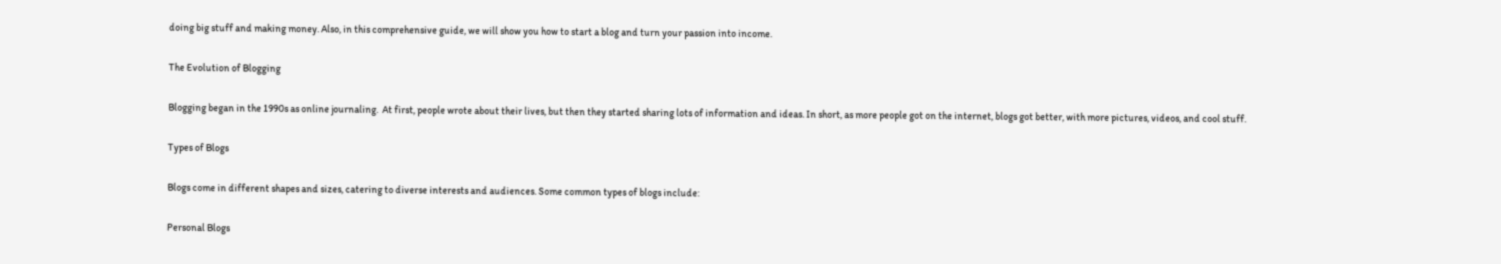doing big stuff and making money. Also, in this comprehensive guide, we will show you how to start a blog and turn your passion into income.

The Evolution of Blogging

Blogging began in the 1990s as online journaling.  At first, people wrote about their lives, but then they started sharing lots of information and ideas. In short, as more people got on the internet, blogs got better, with more pictures, videos, and cool stuff.

Types of Blogs

Blogs come in different shapes and sizes, catering to diverse interests and audiences. Some common types of blogs include:

Personal Blogs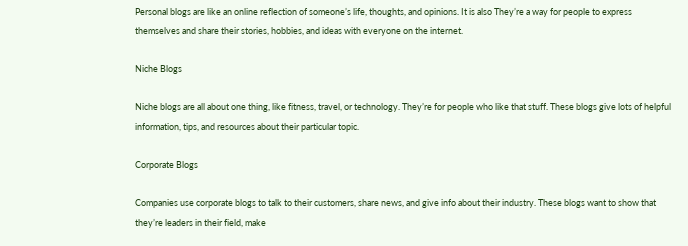Personal blogs are like an online reflection of someone’s life, thoughts, and opinions. It is also They’re a way for people to express themselves and share their stories, hobbies, and ideas with everyone on the internet.

Niche Blogs

Niche blogs are all about one thing, like fitness, travel, or technology. They’re for people who like that stuff. These blogs give lots of helpful information, tips, and resources about their particular topic.

Corporate Blogs

Companies use corporate blogs to talk to their customers, share news, and give info about their industry. These blogs want to show that they’re leaders in their field, make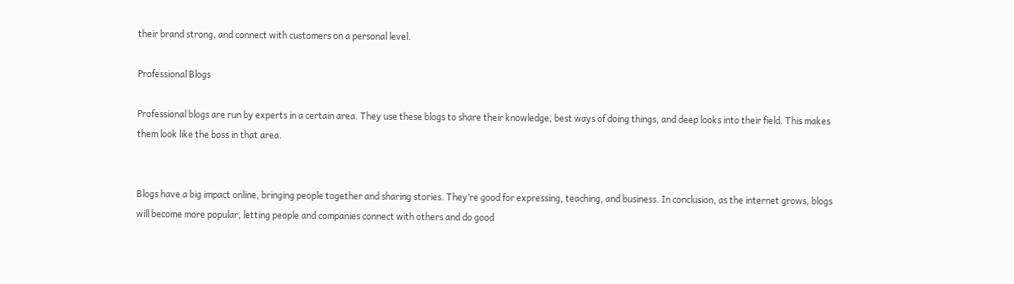their brand strong, and connect with customers on a personal level.

Professional Blogs

Professional blogs are run by experts in a certain area. They use these blogs to share their knowledge, best ways of doing things, and deep looks into their field. This makes them look like the boss in that area.


Blogs have a big impact online, bringing people together and sharing stories. They’re good for expressing, teaching, and business. In conclusion, as the internet grows, blogs will become more popular, letting people and companies connect with others and do good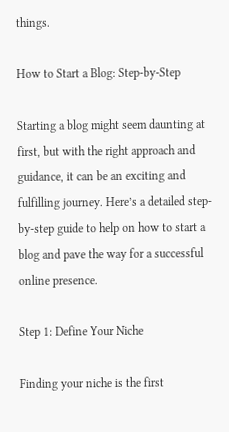things.

How to Start a Blog: Step-by-Step

Starting a blog might seem daunting at first, but with the right approach and guidance, it can be an exciting and fulfilling journey. Here’s a detailed step-by-step guide to help on how to start a blog and pave the way for a successful online presence.

Step 1: Define Your Niche

Finding your niche is the first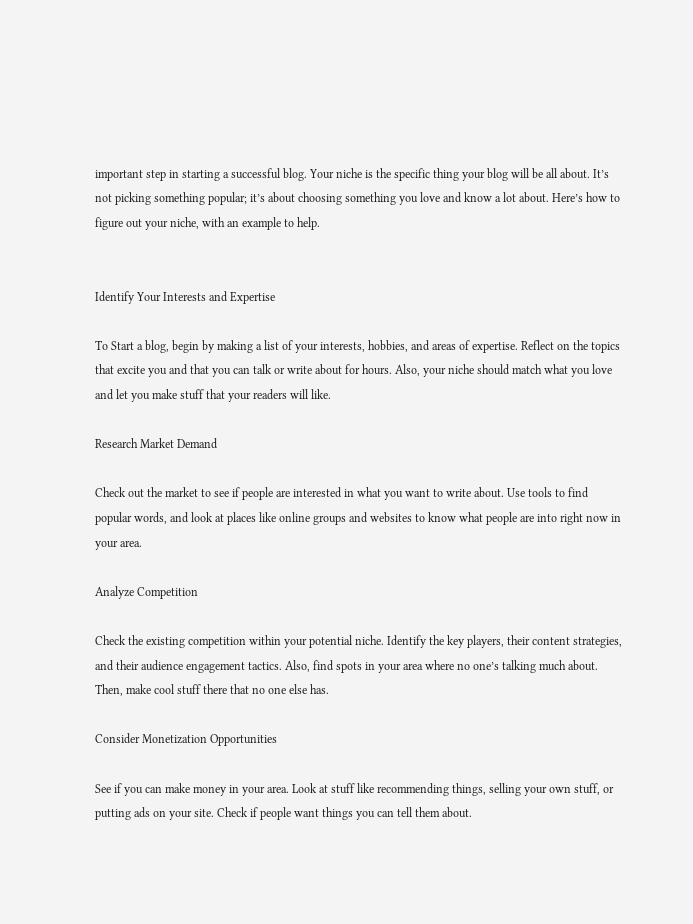important step in starting a successful blog. Your niche is the specific thing your blog will be all about. It’s not picking something popular; it’s about choosing something you love and know a lot about. Here’s how to figure out your niche, with an example to help.


Identify Your Interests and Expertise

To Start a blog, begin by making a list of your interests, hobbies, and areas of expertise. Reflect on the topics that excite you and that you can talk or write about for hours. Also, your niche should match what you love and let you make stuff that your readers will like.

Research Market Demand

Check out the market to see if people are interested in what you want to write about. Use tools to find popular words, and look at places like online groups and websites to know what people are into right now in your area.

Analyze Competition

Check the existing competition within your potential niche. Identify the key players, their content strategies, and their audience engagement tactics. Also, find spots in your area where no one’s talking much about. Then, make cool stuff there that no one else has.

Consider Monetization Opportunities

See if you can make money in your area. Look at stuff like recommending things, selling your own stuff, or putting ads on your site. Check if people want things you can tell them about.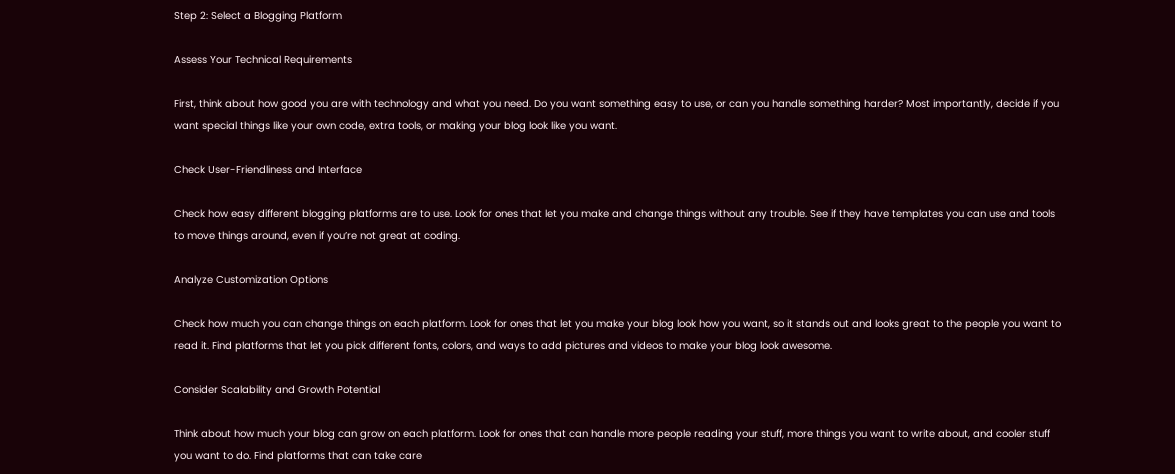Step 2: Select a Blogging Platform

Assess Your Technical Requirements

First, think about how good you are with technology and what you need. Do you want something easy to use, or can you handle something harder? Most importantly, decide if you want special things like your own code, extra tools, or making your blog look like you want.

Check User-Friendliness and Interface

Check how easy different blogging platforms are to use. Look for ones that let you make and change things without any trouble. See if they have templates you can use and tools to move things around, even if you’re not great at coding.

Analyze Customization Options

Check how much you can change things on each platform. Look for ones that let you make your blog look how you want, so it stands out and looks great to the people you want to read it. Find platforms that let you pick different fonts, colors, and ways to add pictures and videos to make your blog look awesome.

Consider Scalability and Growth Potential

Think about how much your blog can grow on each platform. Look for ones that can handle more people reading your stuff, more things you want to write about, and cooler stuff you want to do. Find platforms that can take care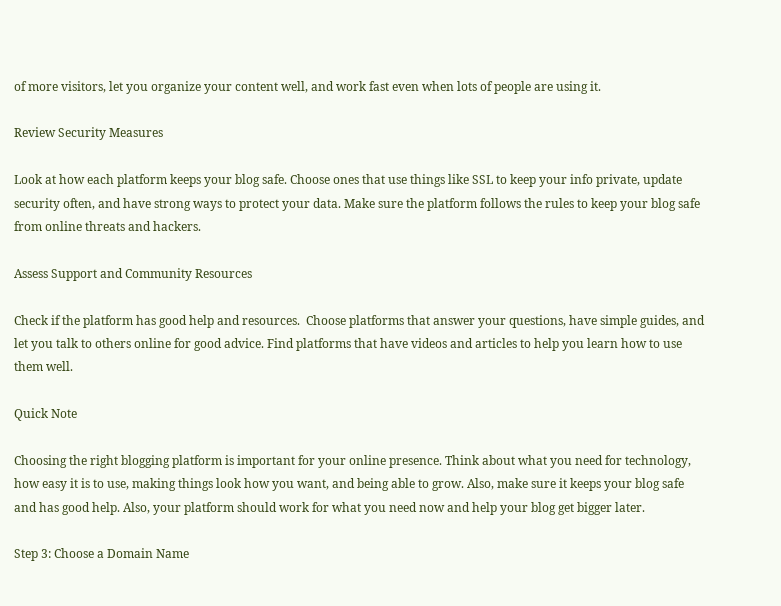of more visitors, let you organize your content well, and work fast even when lots of people are using it.

Review Security Measures

Look at how each platform keeps your blog safe. Choose ones that use things like SSL to keep your info private, update security often, and have strong ways to protect your data. Make sure the platform follows the rules to keep your blog safe from online threats and hackers.

Assess Support and Community Resources

Check if the platform has good help and resources.  Choose platforms that answer your questions, have simple guides, and let you talk to others online for good advice. Find platforms that have videos and articles to help you learn how to use them well.

Quick Note

Choosing the right blogging platform is important for your online presence. Think about what you need for technology, how easy it is to use, making things look how you want, and being able to grow. Also, make sure it keeps your blog safe and has good help. Also, your platform should work for what you need now and help your blog get bigger later.

Step 3: Choose a Domain Name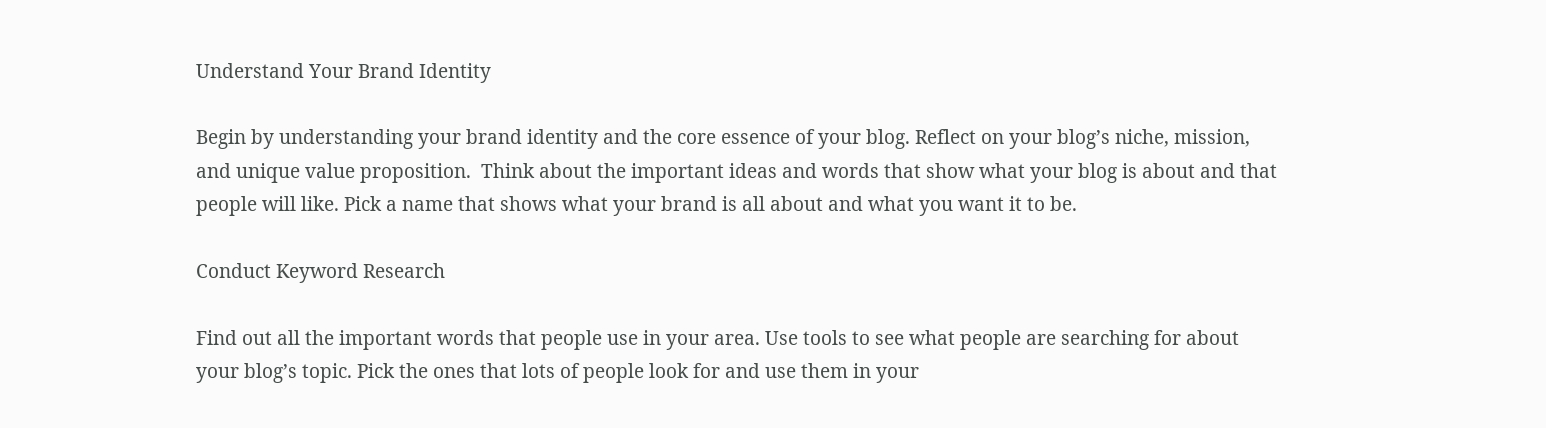Understand Your Brand Identity

Begin by understanding your brand identity and the core essence of your blog. Reflect on your blog’s niche, mission, and unique value proposition.  Think about the important ideas and words that show what your blog is about and that people will like. Pick a name that shows what your brand is all about and what you want it to be.

Conduct Keyword Research

Find out all the important words that people use in your area. Use tools to see what people are searching for about your blog’s topic. Pick the ones that lots of people look for and use them in your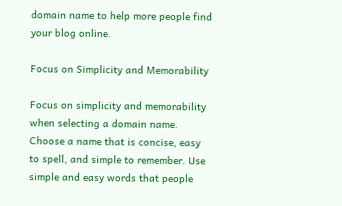domain name to help more people find your blog online.

Focus on Simplicity and Memorability

Focus on simplicity and memorability when selecting a domain name. Choose a name that is concise, easy to spell, and simple to remember. Use simple and easy words that people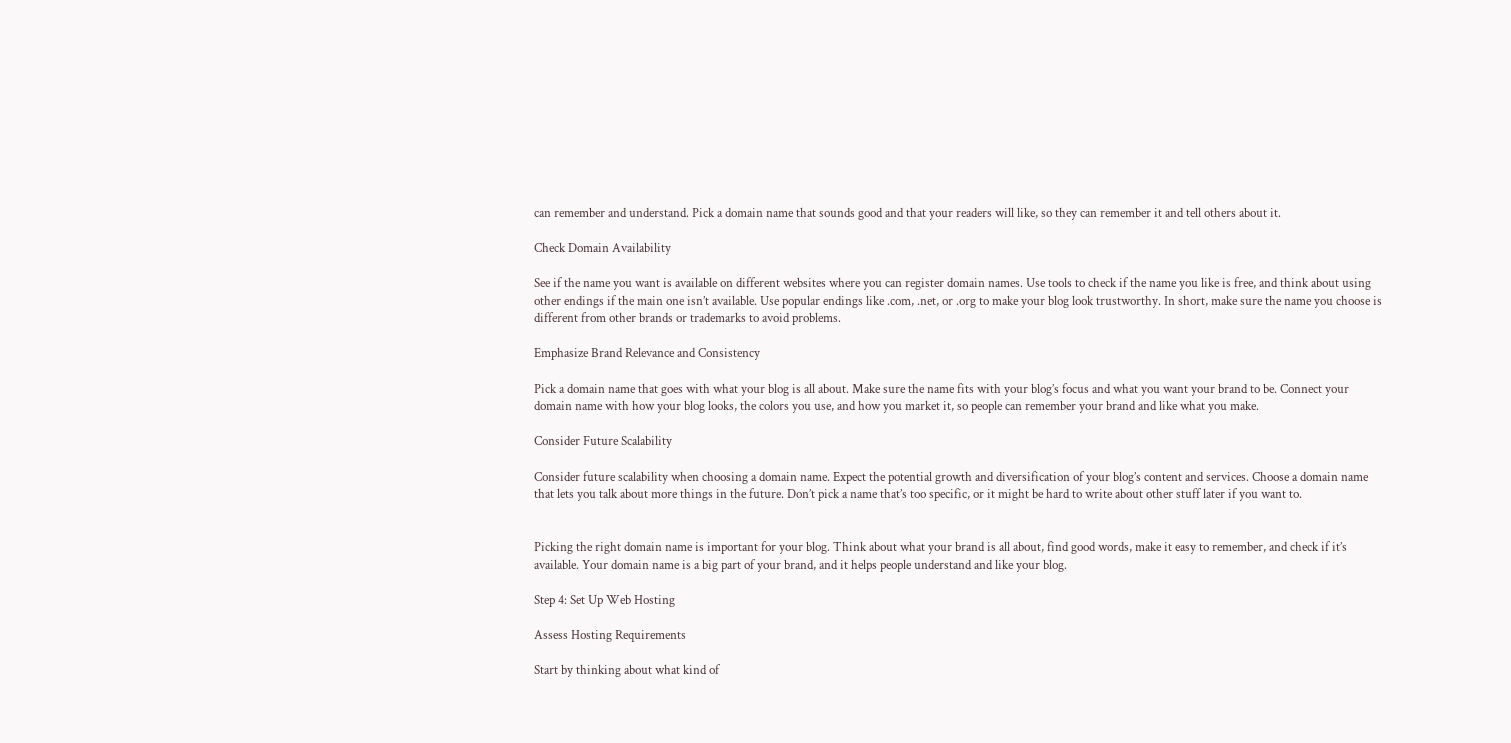can remember and understand. Pick a domain name that sounds good and that your readers will like, so they can remember it and tell others about it.

Check Domain Availability

See if the name you want is available on different websites where you can register domain names. Use tools to check if the name you like is free, and think about using other endings if the main one isn’t available. Use popular endings like .com, .net, or .org to make your blog look trustworthy. In short, make sure the name you choose is different from other brands or trademarks to avoid problems.

Emphasize Brand Relevance and Consistency

Pick a domain name that goes with what your blog is all about. Make sure the name fits with your blog’s focus and what you want your brand to be. Connect your domain name with how your blog looks, the colors you use, and how you market it, so people can remember your brand and like what you make.

Consider Future Scalability

Consider future scalability when choosing a domain name. Expect the potential growth and diversification of your blog’s content and services. Choose a domain name that lets you talk about more things in the future. Don’t pick a name that’s too specific, or it might be hard to write about other stuff later if you want to.


Picking the right domain name is important for your blog. Think about what your brand is all about, find good words, make it easy to remember, and check if it’s available. Your domain name is a big part of your brand, and it helps people understand and like your blog.

Step 4: Set Up Web Hosting

Assess Hosting Requirements

Start by thinking about what kind of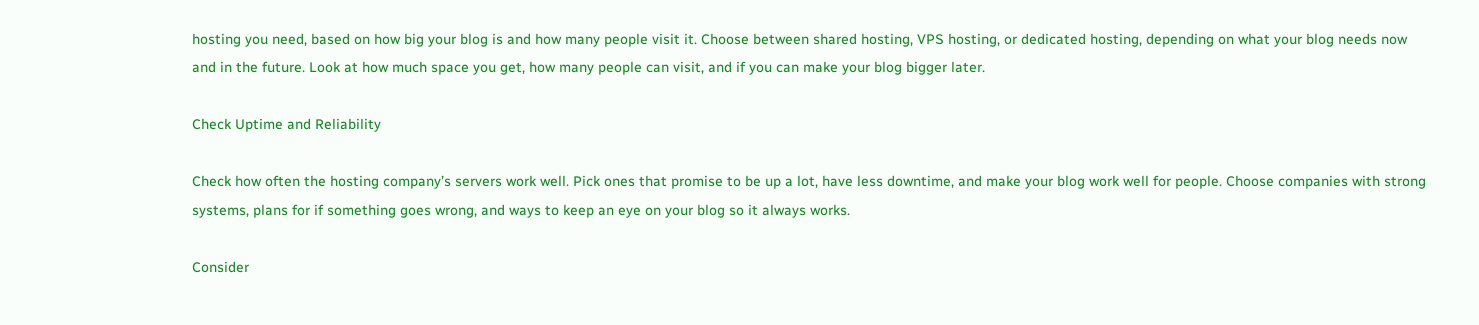hosting you need, based on how big your blog is and how many people visit it. Choose between shared hosting, VPS hosting, or dedicated hosting, depending on what your blog needs now and in the future. Look at how much space you get, how many people can visit, and if you can make your blog bigger later.

Check Uptime and Reliability

Check how often the hosting company’s servers work well. Pick ones that promise to be up a lot, have less downtime, and make your blog work well for people. Choose companies with strong systems, plans for if something goes wrong, and ways to keep an eye on your blog so it always works.

Consider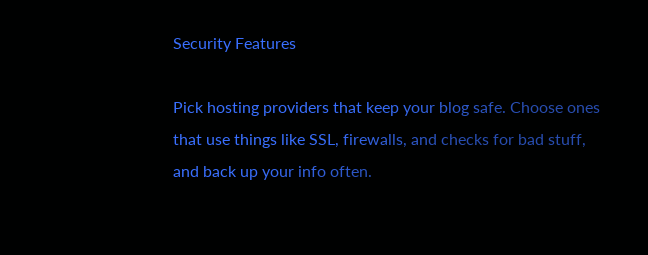Security Features

Pick hosting providers that keep your blog safe. Choose ones that use things like SSL, firewalls, and checks for bad stuff, and back up your info often.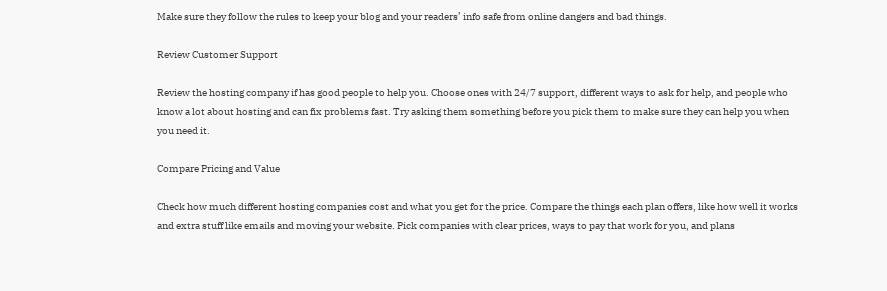Make sure they follow the rules to keep your blog and your readers’ info safe from online dangers and bad things.

Review Customer Support

Review the hosting company if has good people to help you. Choose ones with 24/7 support, different ways to ask for help, and people who know a lot about hosting and can fix problems fast. Try asking them something before you pick them to make sure they can help you when you need it.

Compare Pricing and Value

Check how much different hosting companies cost and what you get for the price. Compare the things each plan offers, like how well it works and extra stuff like emails and moving your website. Pick companies with clear prices, ways to pay that work for you, and plans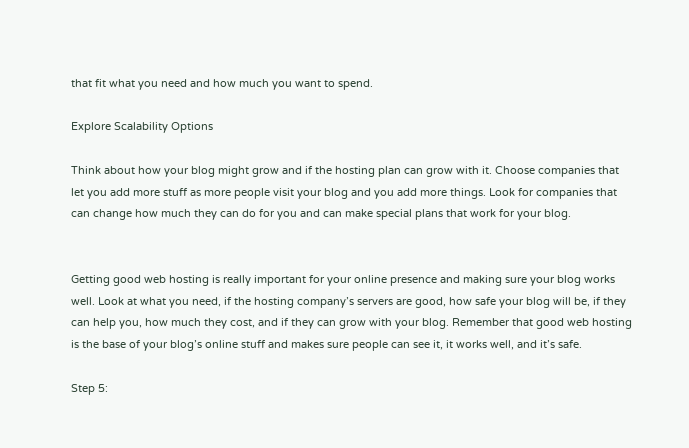that fit what you need and how much you want to spend.

Explore Scalability Options

Think about how your blog might grow and if the hosting plan can grow with it. Choose companies that let you add more stuff as more people visit your blog and you add more things. Look for companies that can change how much they can do for you and can make special plans that work for your blog.


Getting good web hosting is really important for your online presence and making sure your blog works well. Look at what you need, if the hosting company’s servers are good, how safe your blog will be, if they can help you, how much they cost, and if they can grow with your blog. Remember that good web hosting is the base of your blog’s online stuff and makes sure people can see it, it works well, and it’s safe.

Step 5: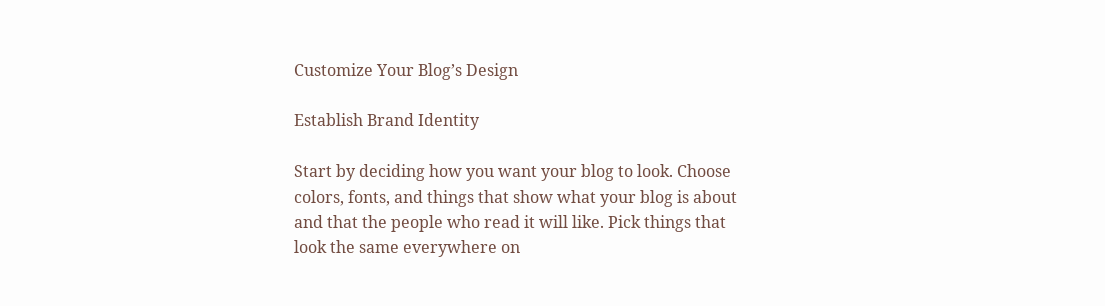Customize Your Blog’s Design

Establish Brand Identity

Start by deciding how you want your blog to look. Choose colors, fonts, and things that show what your blog is about and that the people who read it will like. Pick things that look the same everywhere on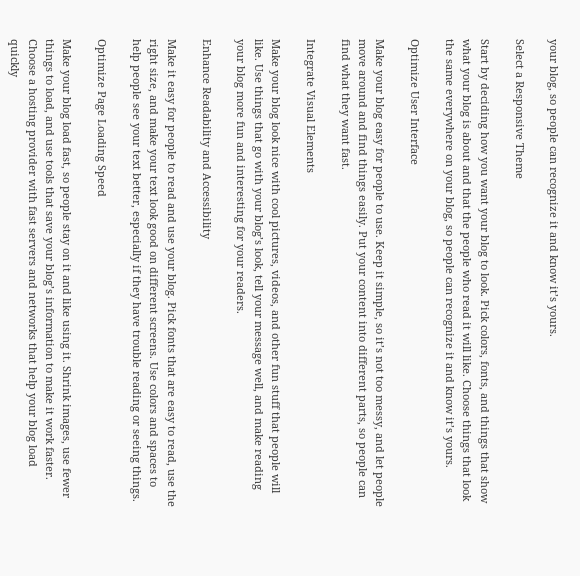your blog, so people can recognize it and know it’s yours.

Select a Responsive Theme

Start by deciding how you want your blog to look. Pick colors, fonts, and things that show what your blog is about and that the people who read it will like. Choose things that look the same everywhere on your blog, so people can recognize it and know it’s yours.

Optimize User Interface

Make your blog easy for people to use. Keep it simple, so it’s not too messy, and let people move around and find things easily. Put your content into different parts, so people can find what they want fast.

Integrate Visual Elements

Make your blog look nice with cool pictures, videos, and other fun stuff that people will like. Use things that go with your blog’s look, tell your message well, and make reading your blog more fun and interesting for your readers.

Enhance Readability and Accessibility

Make it easy for people to read and use your blog. Pick fonts that are easy to read, use the right size, and make your text look good on different screens. Use colors and spaces to help people see your text better, especially if they have trouble reading or seeing things.

Optimize Page Loading Speed

Make your blog load fast, so people stay on it and like using it. Shrink images, use fewer things to load, and use tools that save your blog’s information to make it work faster. Choose a hosting provider with fast servers and networks that help your blog load quickly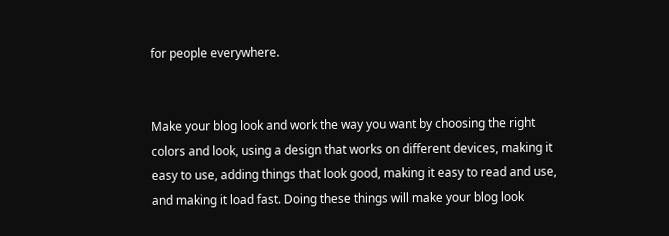for people everywhere.


Make your blog look and work the way you want by choosing the right colors and look, using a design that works on different devices, making it easy to use, adding things that look good, making it easy to read and use, and making it load fast. Doing these things will make your blog look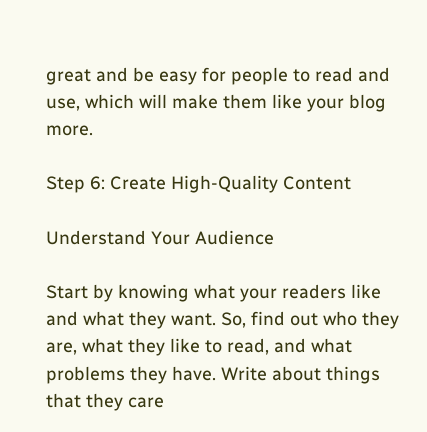great and be easy for people to read and use, which will make them like your blog more.

Step 6: Create High-Quality Content

Understand Your Audience

Start by knowing what your readers like and what they want. So, find out who they are, what they like to read, and what problems they have. Write about things that they care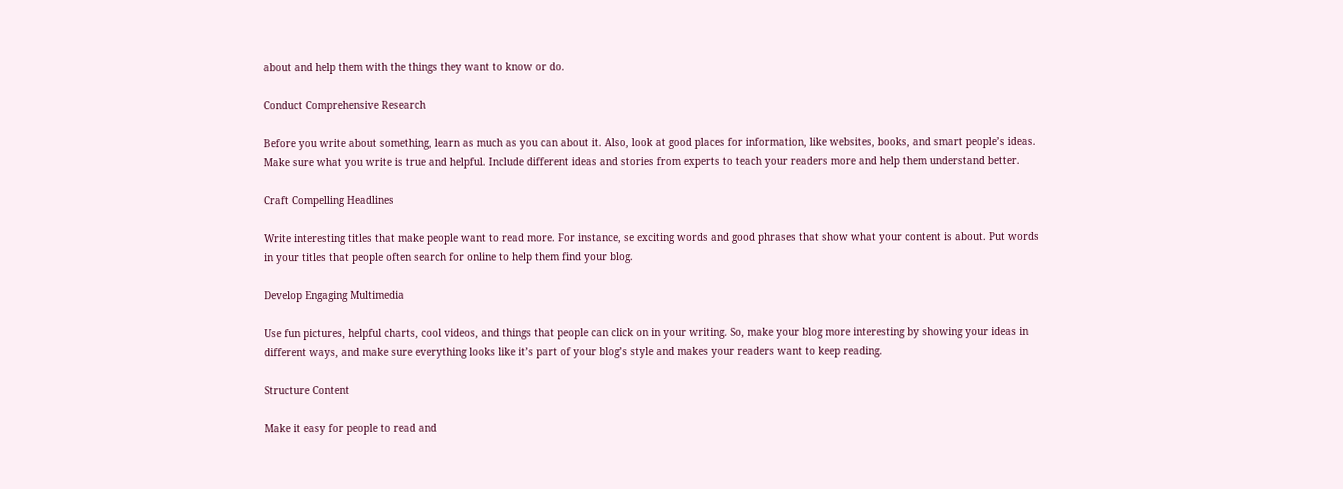about and help them with the things they want to know or do.

Conduct Comprehensive Research

Before you write about something, learn as much as you can about it. Also, look at good places for information, like websites, books, and smart people’s ideas. Make sure what you write is true and helpful. Include different ideas and stories from experts to teach your readers more and help them understand better.

Craft Compelling Headlines

Write interesting titles that make people want to read more. For instance, se exciting words and good phrases that show what your content is about. Put words in your titles that people often search for online to help them find your blog.

Develop Engaging Multimedia

Use fun pictures, helpful charts, cool videos, and things that people can click on in your writing. So, make your blog more interesting by showing your ideas in different ways, and make sure everything looks like it’s part of your blog’s style and makes your readers want to keep reading.

Structure Content

Make it easy for people to read and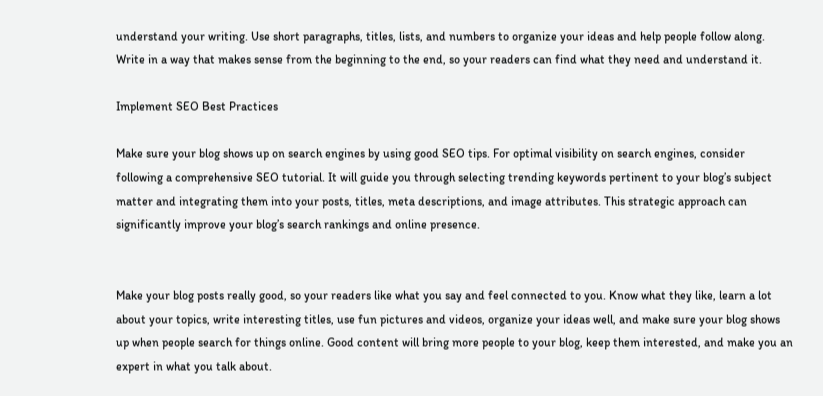understand your writing. Use short paragraphs, titles, lists, and numbers to organize your ideas and help people follow along. Write in a way that makes sense from the beginning to the end, so your readers can find what they need and understand it.

Implement SEO Best Practices

Make sure your blog shows up on search engines by using good SEO tips. For optimal visibility on search engines, consider following a comprehensive SEO tutorial. It will guide you through selecting trending keywords pertinent to your blog’s subject matter and integrating them into your posts, titles, meta descriptions, and image attributes. This strategic approach can significantly improve your blog’s search rankings and online presence.


Make your blog posts really good, so your readers like what you say and feel connected to you. Know what they like, learn a lot about your topics, write interesting titles, use fun pictures and videos, organize your ideas well, and make sure your blog shows up when people search for things online. Good content will bring more people to your blog, keep them interested, and make you an expert in what you talk about.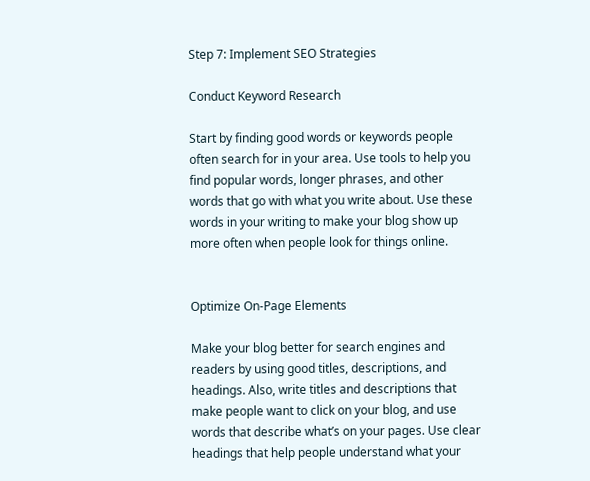Step 7: Implement SEO Strategies

Conduct Keyword Research

Start by finding good words or keywords people often search for in your area. Use tools to help you find popular words, longer phrases, and other words that go with what you write about. Use these words in your writing to make your blog show up more often when people look for things online.


Optimize On-Page Elements

Make your blog better for search engines and readers by using good titles, descriptions, and headings. Also, write titles and descriptions that make people want to click on your blog, and use words that describe what’s on your pages. Use clear headings that help people understand what your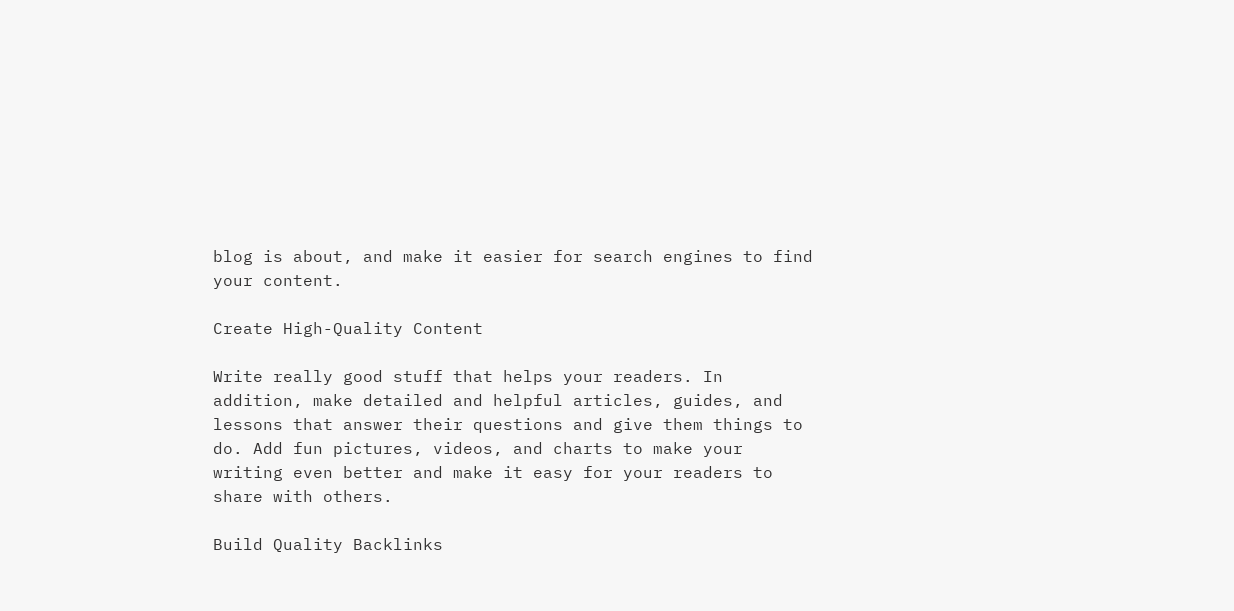blog is about, and make it easier for search engines to find your content.

Create High-Quality Content

Write really good stuff that helps your readers. In addition, make detailed and helpful articles, guides, and lessons that answer their questions and give them things to do. Add fun pictures, videos, and charts to make your writing even better and make it easy for your readers to share with others.

Build Quality Backlinks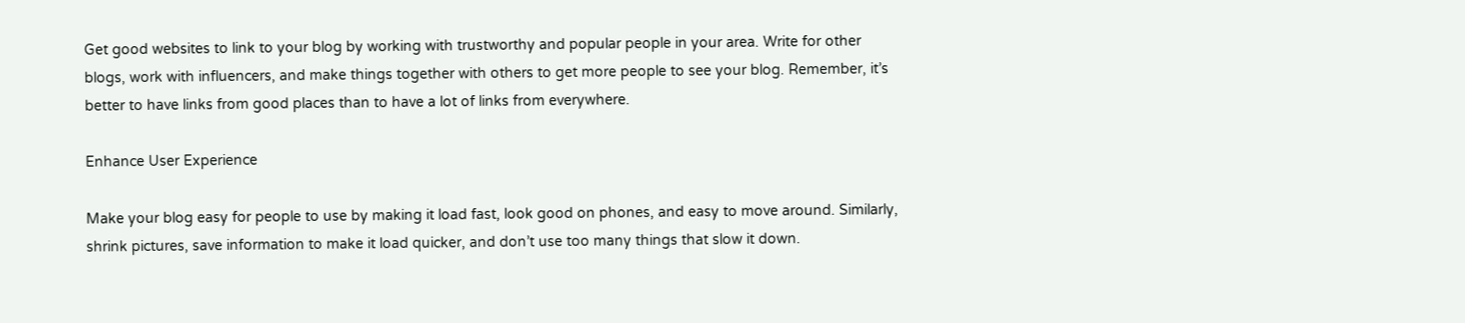Get good websites to link to your blog by working with trustworthy and popular people in your area. Write for other blogs, work with influencers, and make things together with others to get more people to see your blog. Remember, it’s better to have links from good places than to have a lot of links from everywhere.

Enhance User Experience

Make your blog easy for people to use by making it load fast, look good on phones, and easy to move around. Similarly, shrink pictures, save information to make it load quicker, and don’t use too many things that slow it down.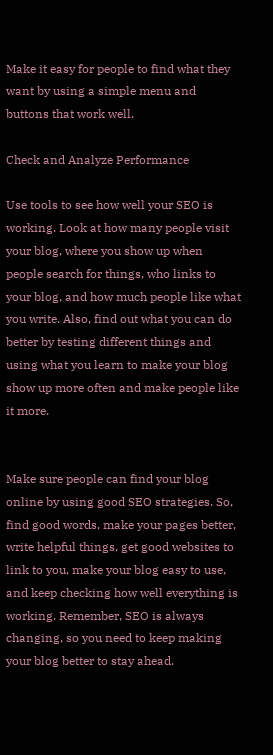Make it easy for people to find what they want by using a simple menu and buttons that work well.

Check and Analyze Performance

Use tools to see how well your SEO is working. Look at how many people visit your blog, where you show up when people search for things, who links to your blog, and how much people like what you write. Also, find out what you can do better by testing different things and using what you learn to make your blog show up more often and make people like it more.


Make sure people can find your blog online by using good SEO strategies. So, find good words, make your pages better, write helpful things, get good websites to link to you, make your blog easy to use, and keep checking how well everything is working. Remember, SEO is always changing, so you need to keep making your blog better to stay ahead.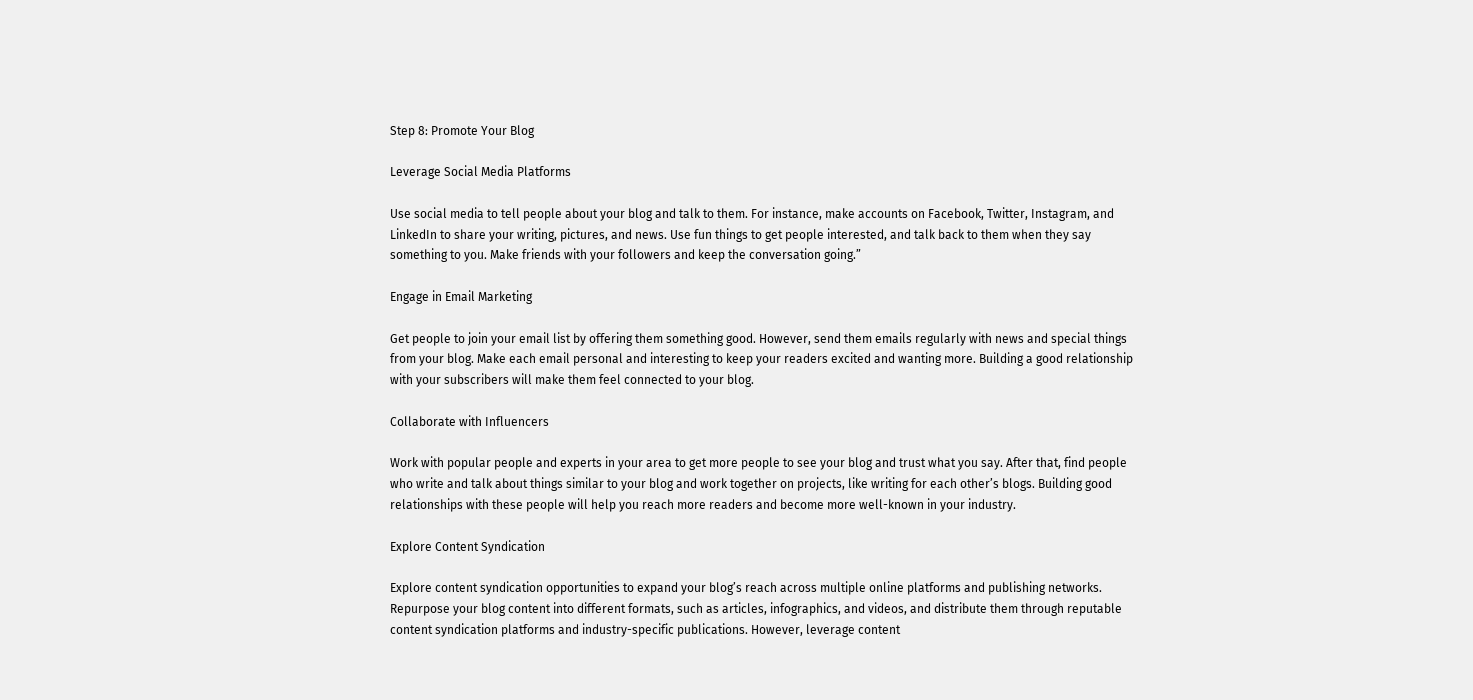Step 8: Promote Your Blog

Leverage Social Media Platforms

Use social media to tell people about your blog and talk to them. For instance, make accounts on Facebook, Twitter, Instagram, and LinkedIn to share your writing, pictures, and news. Use fun things to get people interested, and talk back to them when they say something to you. Make friends with your followers and keep the conversation going.”

Engage in Email Marketing

Get people to join your email list by offering them something good. However, send them emails regularly with news and special things from your blog. Make each email personal and interesting to keep your readers excited and wanting more. Building a good relationship with your subscribers will make them feel connected to your blog.

Collaborate with Influencers

Work with popular people and experts in your area to get more people to see your blog and trust what you say. After that, find people who write and talk about things similar to your blog and work together on projects, like writing for each other’s blogs. Building good relationships with these people will help you reach more readers and become more well-known in your industry.

Explore Content Syndication

Explore content syndication opportunities to expand your blog’s reach across multiple online platforms and publishing networks. Repurpose your blog content into different formats, such as articles, infographics, and videos, and distribute them through reputable content syndication platforms and industry-specific publications. However, leverage content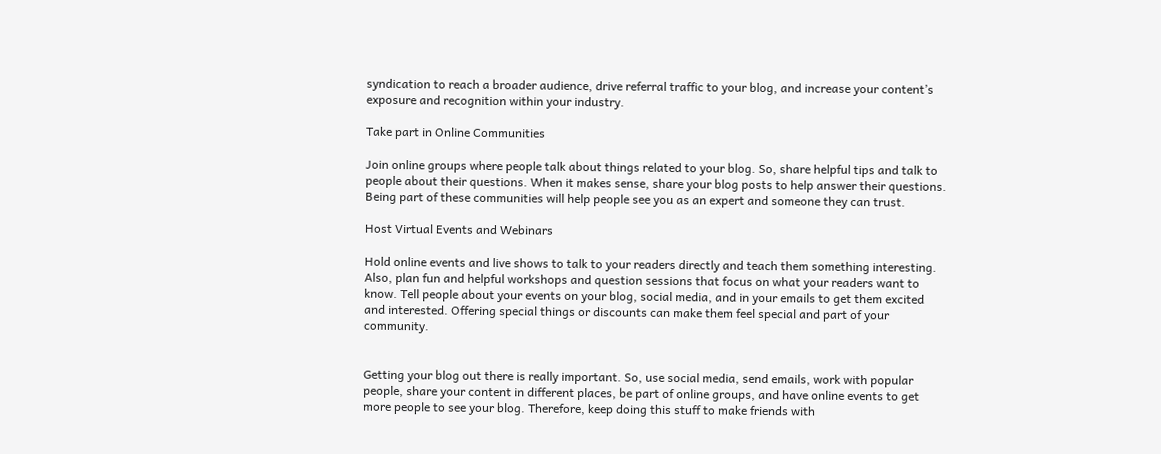syndication to reach a broader audience, drive referral traffic to your blog, and increase your content’s exposure and recognition within your industry.

Take part in Online Communities

Join online groups where people talk about things related to your blog. So, share helpful tips and talk to people about their questions. When it makes sense, share your blog posts to help answer their questions. Being part of these communities will help people see you as an expert and someone they can trust.

Host Virtual Events and Webinars

Hold online events and live shows to talk to your readers directly and teach them something interesting. Also, plan fun and helpful workshops and question sessions that focus on what your readers want to know. Tell people about your events on your blog, social media, and in your emails to get them excited and interested. Offering special things or discounts can make them feel special and part of your community.


Getting your blog out there is really important. So, use social media, send emails, work with popular people, share your content in different places, be part of online groups, and have online events to get more people to see your blog. Therefore, keep doing this stuff to make friends with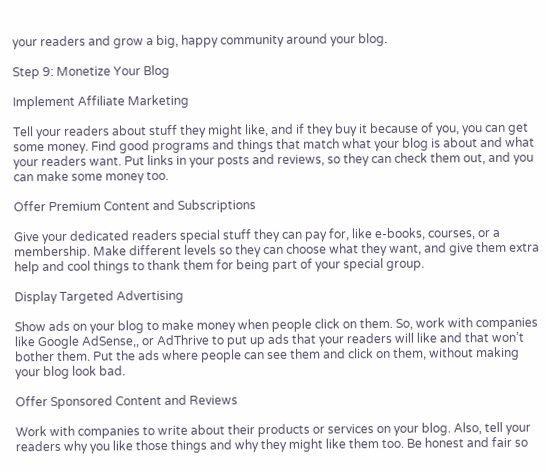your readers and grow a big, happy community around your blog.

Step 9: Monetize Your Blog

Implement Affiliate Marketing

Tell your readers about stuff they might like, and if they buy it because of you, you can get some money. Find good programs and things that match what your blog is about and what your readers want. Put links in your posts and reviews, so they can check them out, and you can make some money too.

Offer Premium Content and Subscriptions

Give your dedicated readers special stuff they can pay for, like e-books, courses, or a membership. Make different levels so they can choose what they want, and give them extra help and cool things to thank them for being part of your special group.

Display Targeted Advertising

Show ads on your blog to make money when people click on them. So, work with companies like Google AdSense,, or AdThrive to put up ads that your readers will like and that won’t bother them. Put the ads where people can see them and click on them, without making your blog look bad.

Offer Sponsored Content and Reviews

Work with companies to write about their products or services on your blog. Also, tell your readers why you like those things and why they might like them too. Be honest and fair so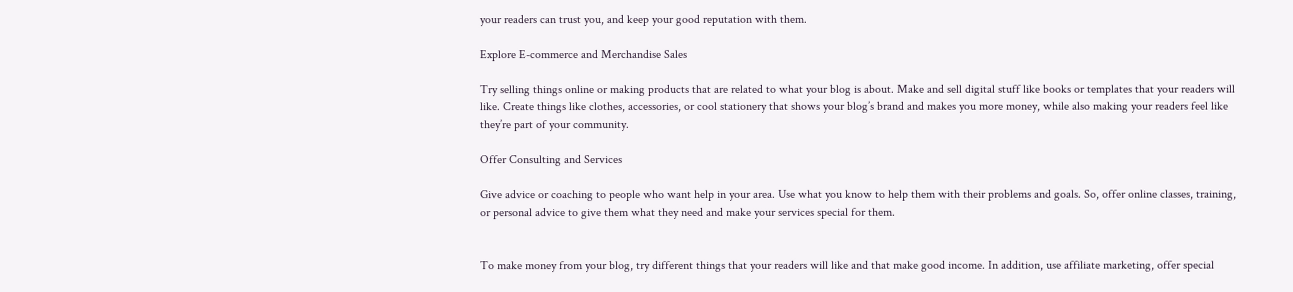your readers can trust you, and keep your good reputation with them.

Explore E-commerce and Merchandise Sales

Try selling things online or making products that are related to what your blog is about. Make and sell digital stuff like books or templates that your readers will like. Create things like clothes, accessories, or cool stationery that shows your blog’s brand and makes you more money, while also making your readers feel like they’re part of your community.

Offer Consulting and Services

Give advice or coaching to people who want help in your area. Use what you know to help them with their problems and goals. So, offer online classes, training, or personal advice to give them what they need and make your services special for them.


To make money from your blog, try different things that your readers will like and that make good income. In addition, use affiliate marketing, offer special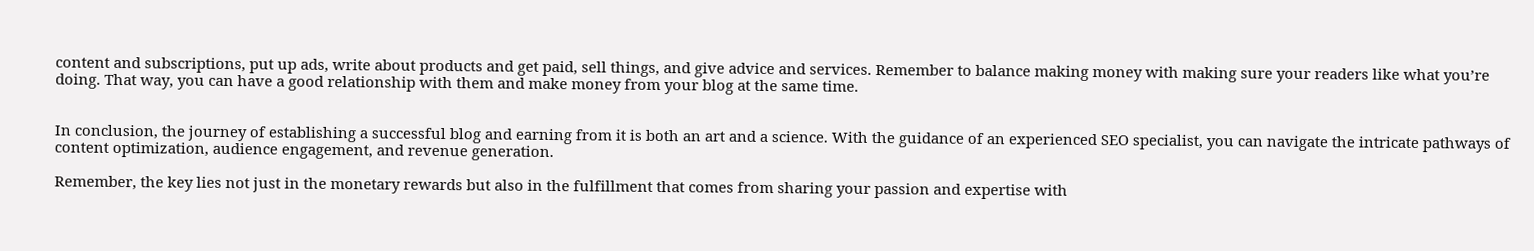content and subscriptions, put up ads, write about products and get paid, sell things, and give advice and services. Remember to balance making money with making sure your readers like what you’re doing. That way, you can have a good relationship with them and make money from your blog at the same time.


In conclusion, the journey of establishing a successful blog and earning from it is both an art and a science. With the guidance of an experienced SEO specialist, you can navigate the intricate pathways of content optimization, audience engagement, and revenue generation.

Remember, the key lies not just in the monetary rewards but also in the fulfillment that comes from sharing your passion and expertise with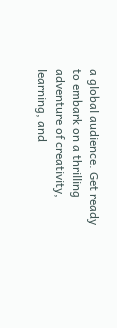a global audience. Get ready to embark on a thrilling adventure of creativity, learning, and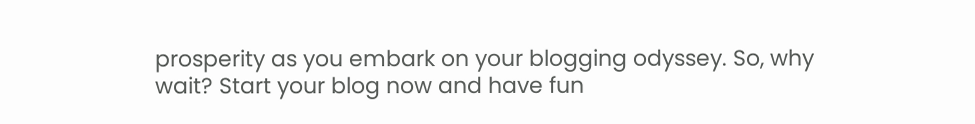prosperity as you embark on your blogging odyssey. So, why wait? Start your blog now and have fun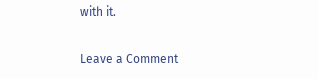with it.

Leave a Comment